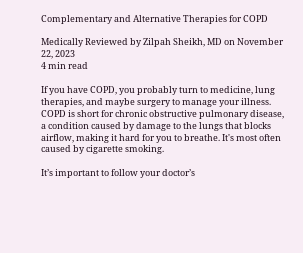Complementary and Alternative Therapies for COPD

Medically Reviewed by Zilpah Sheikh, MD on November 22, 2023
4 min read

If you have COPD, you probably turn to medicine, lung therapies, and maybe surgery to manage your illness. COPD is short for chronic obstructive pulmonary disease, a condition caused by damage to the lungs that blocks airflow, making it hard for you to breathe. It's most often caused by cigarette smoking.

It’s important to follow your doctor’s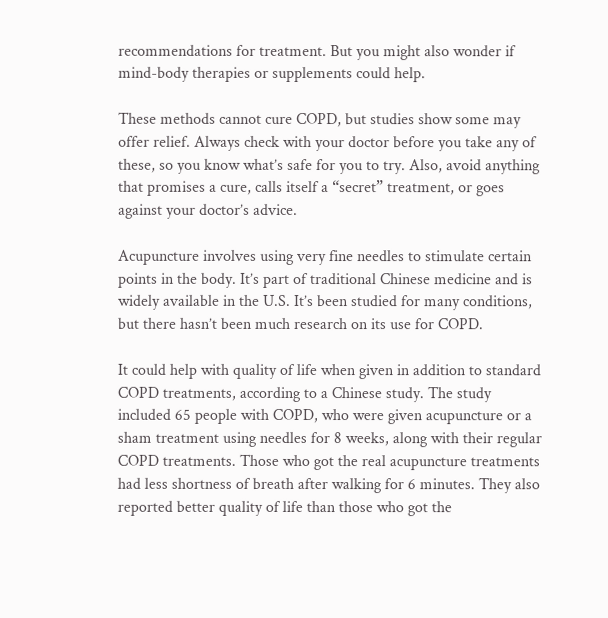recommendations for treatment. But you might also wonder if mind-body therapies or supplements could help.

These methods cannot cure COPD, but studies show some may offer relief. Always check with your doctor before you take any of these, so you know what’s safe for you to try. Also, avoid anything that promises a cure, calls itself a “secret” treatment, or goes against your doctor’s advice.

Acupuncture involves using very fine needles to stimulate certain points in the body. It’s part of traditional Chinese medicine and is widely available in the U.S. It’s been studied for many conditions, but there hasn’t been much research on its use for COPD.

It could help with quality of life when given in addition to standard COPD treatments, according to a Chinese study. The study included 65 people with COPD, who were given acupuncture or a sham treatment using needles for 8 weeks, along with their regular COPD treatments. Those who got the real acupuncture treatments had less shortness of breath after walking for 6 minutes. They also reported better quality of life than those who got the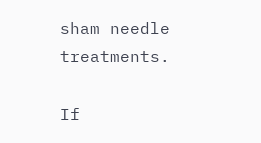sham needle treatments.

If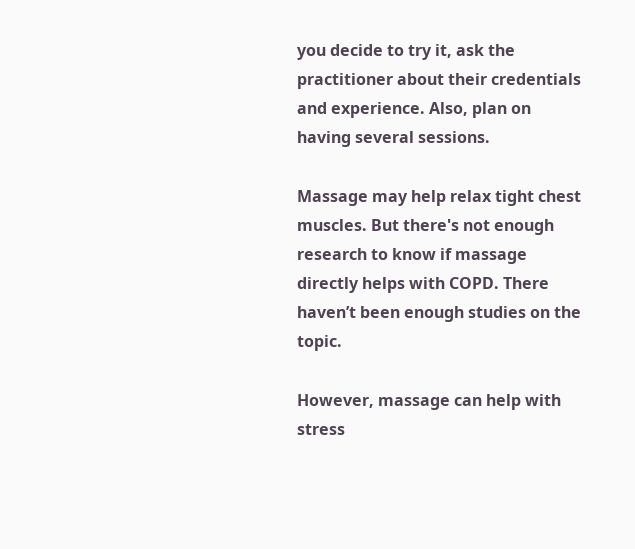you decide to try it, ask the practitioner about their credentials and experience. Also, plan on having several sessions.

Massage may help relax tight chest muscles. But there's not enough research to know if massage directly helps with COPD. There haven’t been enough studies on the topic.

However, massage can help with stress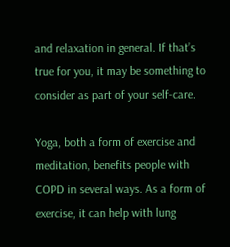and relaxation in general. If that’s true for you, it may be something to consider as part of your self-care.

Yoga, both a form of exercise and meditation, benefits people with COPD in several ways. As a form of exercise, it can help with lung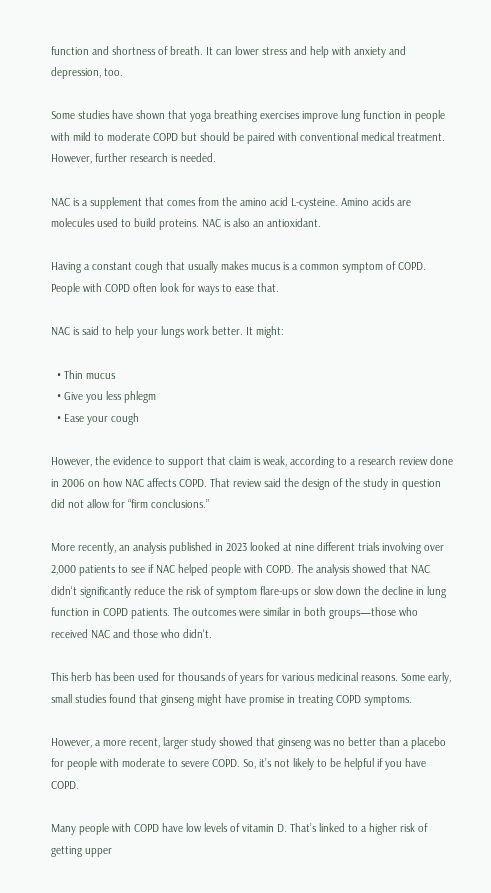function and shortness of breath. It can lower stress and help with anxiety and depression, too.

Some studies have shown that yoga breathing exercises improve lung function in people with mild to moderate COPD but should be paired with conventional medical treatment. However, further research is needed.

NAC is a supplement that comes from the amino acid L-cysteine. Amino acids are molecules used to build proteins. NAC is also an antioxidant.

Having a constant cough that usually makes mucus is a common symptom of COPD. People with COPD often look for ways to ease that.

NAC is said to help your lungs work better. It might:

  • Thin mucus
  • Give you less phlegm
  • Ease your cough

However, the evidence to support that claim is weak, according to a research review done in 2006 on how NAC affects COPD. That review said the design of the study in question did not allow for “firm conclusions.”

More recently, an analysis published in 2023 looked at nine different trials involving over 2,000 patients to see if NAC helped people with COPD. The analysis showed that NAC didn't significantly reduce the risk of symptom flare-ups or slow down the decline in lung function in COPD patients. The outcomes were similar in both groups—those who received NAC and those who didn't.

This herb has been used for thousands of years for various medicinal reasons. Some early, small studies found that ginseng might have promise in treating COPD symptoms.

However, a more recent, larger study showed that ginseng was no better than a placebo for people with moderate to severe COPD. So, it’s not likely to be helpful if you have COPD.

Many people with COPD have low levels of vitamin D. That’s linked to a higher risk of getting upper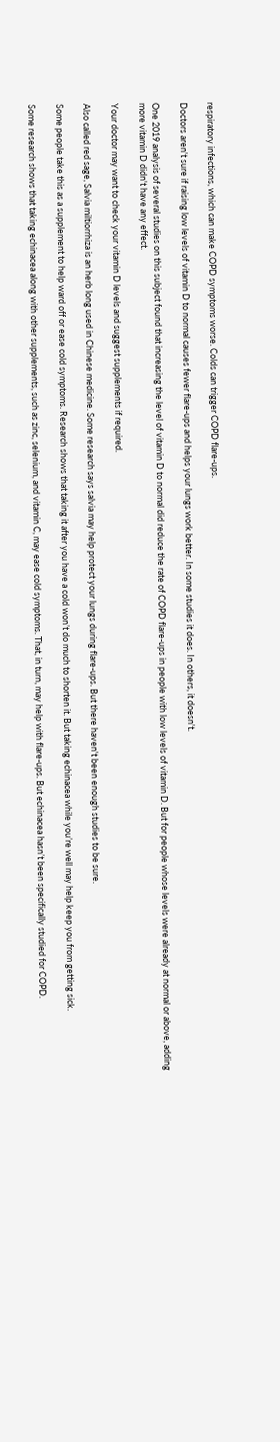respiratory infections, which can make COPD symptoms worse. Colds can trigger COPD flare-ups.

Doctors aren't sure if raising low levels of vitamin D to normal causes fewer flare-ups and helps your lungs work better. In some studies it does. In others, it doesn't.

One 2019 analysis of several studies on this subject found that increasing the level of vitamin D to normal did reduce the rate of COPD flare-ups in people with low levels of vitamin D. But for people whose levels were already at normal or above, adding more vitamin D didn't have any effect.

Your doctor may want to check your vitamin D levels and suggest supplements if required.

Also called red sage, Salvia miltiorrhiza is an herb long used in Chinese medicine. Some research says salvia may help protect your lungs during flare-ups. But there haven't been enough studies to be sure.

Some people take this as a supplement to help ward off or ease cold symptoms. Research shows that taking it after you have a cold won’t do much to shorten it. But taking echinacea while you’re well may help keep you from getting sick.

Some research shows that taking echinacea along with other supplements, such as zinc, selenium, and vitamin C, may ease cold symptoms. That, in turn, may help with flare-ups. But echinacea hasn’t been specifically studied for COPD.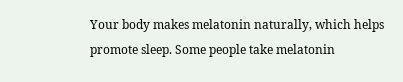Your body makes melatonin naturally, which helps promote sleep. Some people take melatonin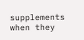supplements when they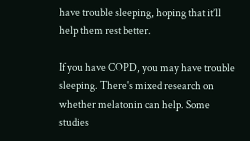have trouble sleeping, hoping that it’ll help them rest better.

If you have COPD, you may have trouble sleeping. There's mixed research on whether melatonin can help. Some studies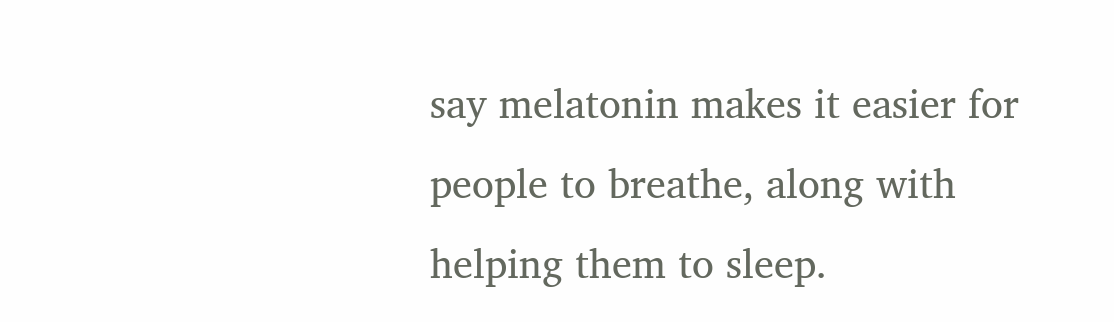say melatonin makes it easier for people to breathe, along with helping them to sleep.